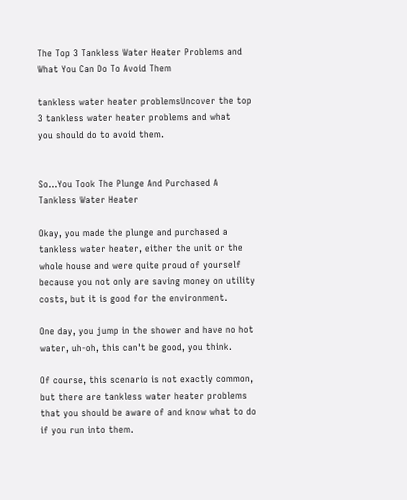The Top 3 Tankless Water Heater Problems and What You Can Do To Avoid Them

tankless water heater problemsUncover the top 3 tankless water heater problems and what
you should do to avoid them.


So...You Took The Plunge And Purchased A Tankless Water Heater

Okay, you made the plunge and purchased a tankless water heater, either the unit or the whole house and were quite proud of yourself because you not only are saving money on utility costs, but it is good for the environment.

One day, you jump in the shower and have no hot water, uh-oh, this can't be good, you think.

Of course, this scenario is not exactly common, but there are tankless water heater problems that you should be aware of and know what to do if you run into them.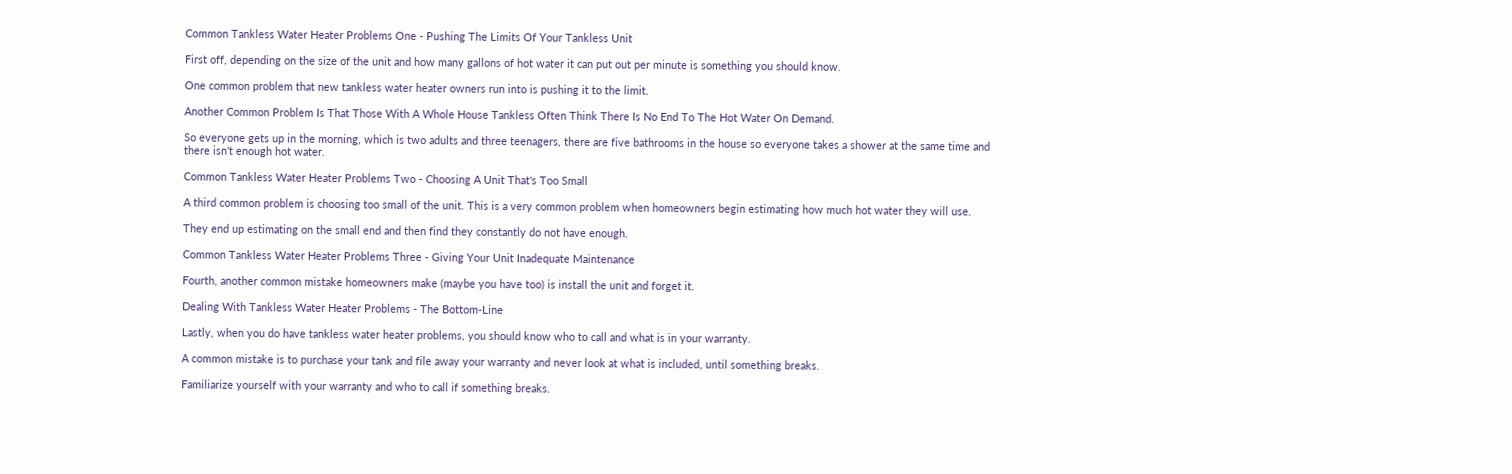Common Tankless Water Heater Problems One - Pushing The Limits Of Your Tankless Unit

First off, depending on the size of the unit and how many gallons of hot water it can put out per minute is something you should know.

One common problem that new tankless water heater owners run into is pushing it to the limit.

Another Common Problem Is That Those With A Whole House Tankless Often Think There Is No End To The Hot Water On Demand.

So everyone gets up in the morning, which is two adults and three teenagers, there are five bathrooms in the house so everyone takes a shower at the same time and there isn't enough hot water.

Common Tankless Water Heater Problems Two - Choosing A Unit That's Too Small

A third common problem is choosing too small of the unit. This is a very common problem when homeowners begin estimating how much hot water they will use.

They end up estimating on the small end and then find they constantly do not have enough.

Common Tankless Water Heater Problems Three - Giving Your Unit Inadequate Maintenance

Fourth, another common mistake homeowners make (maybe you have too) is install the unit and forget it.

Dealing With Tankless Water Heater Problems - The Bottom-Line

Lastly, when you do have tankless water heater problems, you should know who to call and what is in your warranty.

A common mistake is to purchase your tank and file away your warranty and never look at what is included, until something breaks.

Familiarize yourself with your warranty and who to call if something breaks.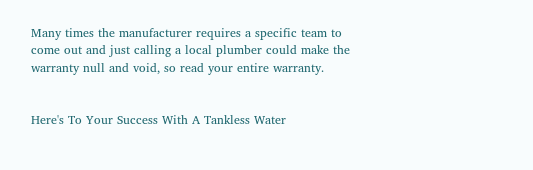Many times the manufacturer requires a specific team to come out and just calling a local plumber could make the warranty null and void, so read your entire warranty.


Here's To Your Success With A Tankless Water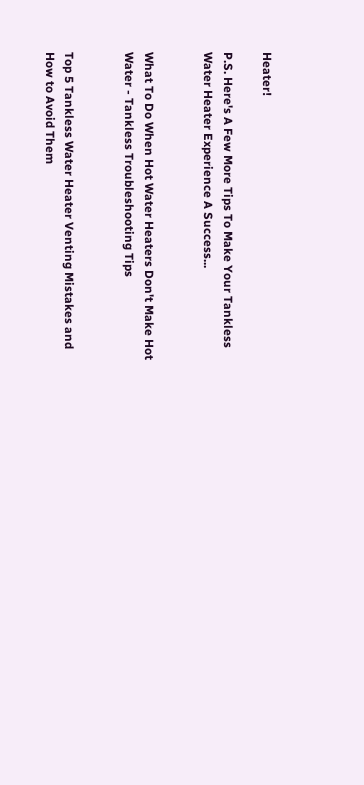Heater!

P.S. Here's A Few More Tips To Make Your Tankless Water Heater Experience A Success...


What To Do When Hot Water Heaters Don't Make Hot Water - Tankless Troubleshooting Tips


Top 5 Tankless Water Heater Venting Mistakes and How to Avoid Them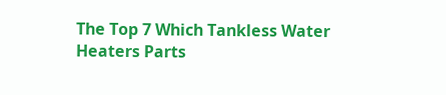The Top 7 Which Tankless Water Heaters Parts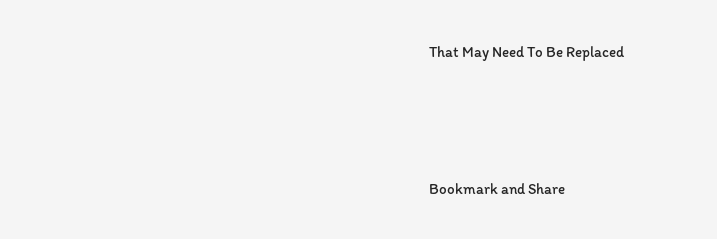That May Need To Be Replaced




Bookmark and Share